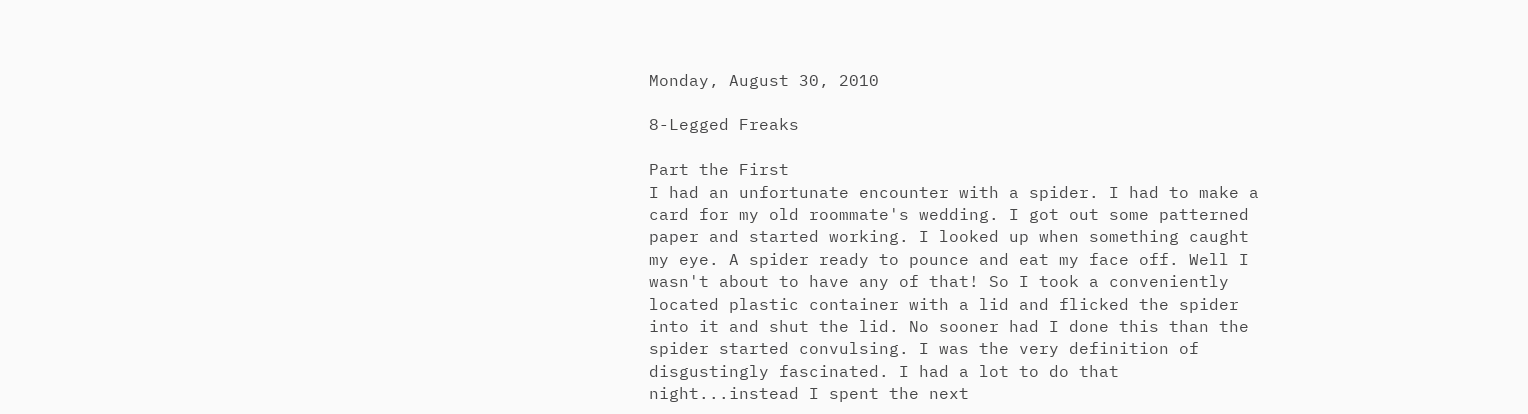Monday, August 30, 2010

8-Legged Freaks

Part the First
I had an unfortunate encounter with a spider. I had to make a card for my old roommate's wedding. I got out some patterned paper and started working. I looked up when something caught my eye. A spider ready to pounce and eat my face off. Well I wasn't about to have any of that! So I took a conveniently located plastic container with a lid and flicked the spider into it and shut the lid. No sooner had I done this than the spider started convulsing. I was the very definition of disgustingly fascinated. I had a lot to do that night...instead I spent the next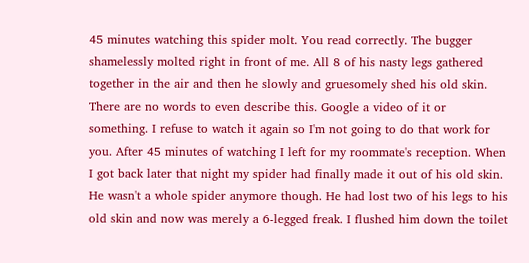45 minutes watching this spider molt. You read correctly. The bugger shamelessly molted right in front of me. All 8 of his nasty legs gathered together in the air and then he slowly and gruesomely shed his old skin. There are no words to even describe this. Google a video of it or something. I refuse to watch it again so I'm not going to do that work for you. After 45 minutes of watching I left for my roommate's reception. When I got back later that night my spider had finally made it out of his old skin. He wasn't a whole spider anymore though. He had lost two of his legs to his old skin and now was merely a 6-legged freak. I flushed him down the toilet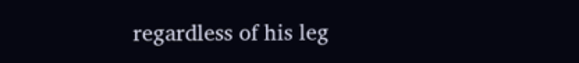regardless of his leg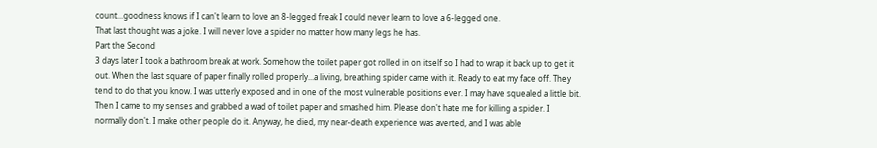count...goodness knows if I can't learn to love an 8-legged freak I could never learn to love a 6-legged one.
That last thought was a joke. I will never love a spider no matter how many legs he has.
Part the Second
3 days later I took a bathroom break at work. Somehow the toilet paper got rolled in on itself so I had to wrap it back up to get it out. When the last square of paper finally rolled properly...a living, breathing spider came with it. Ready to eat my face off. They tend to do that you know. I was utterly exposed and in one of the most vulnerable positions ever. I may have squealed a little bit. Then I came to my senses and grabbed a wad of toilet paper and smashed him. Please don't hate me for killing a spider. I normally don't. I make other people do it. Anyway, he died, my near-death experience was averted, and I was able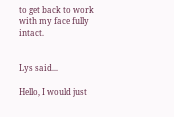to get back to work with my face fully intact.


Lys said...

Hello, I would just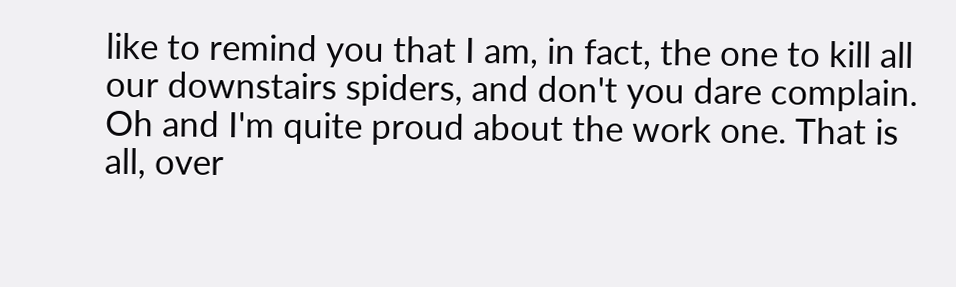like to remind you that I am, in fact, the one to kill all our downstairs spiders, and don't you dare complain. Oh and I'm quite proud about the work one. That is all, over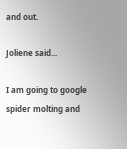and out.

Joliene said...

I am going to google spider molting and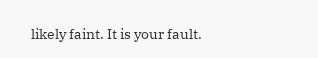likely faint. It is your fault.